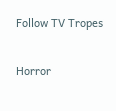Follow TV Tropes


Horror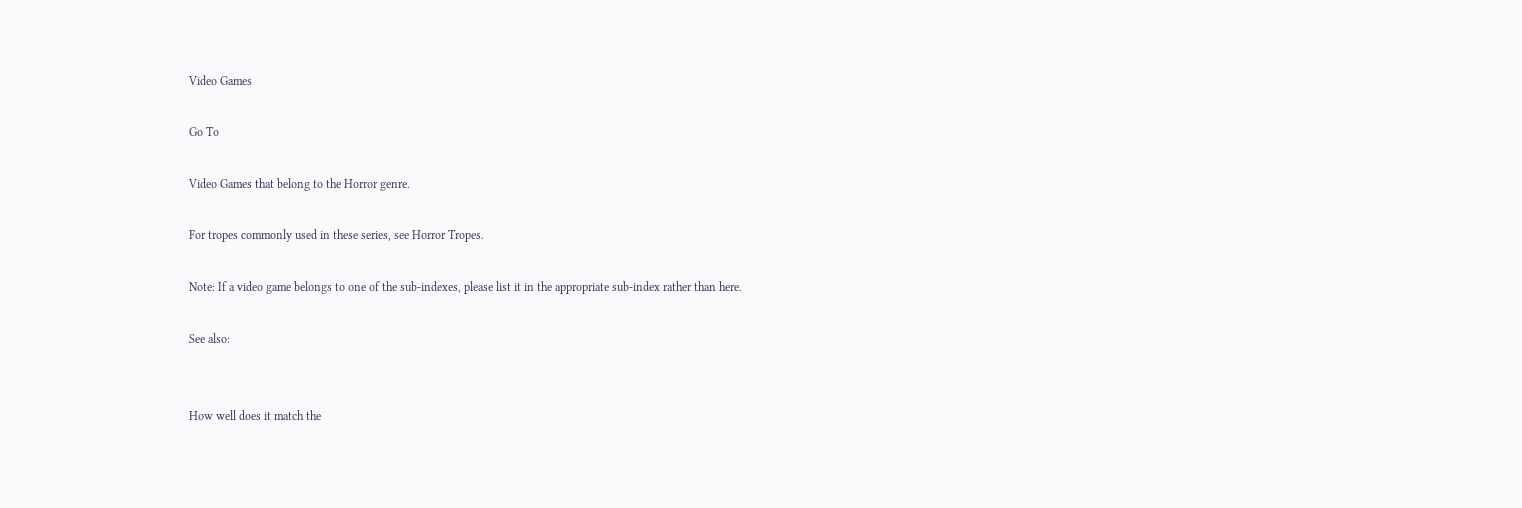Video Games

Go To

Video Games that belong to the Horror genre.

For tropes commonly used in these series, see Horror Tropes.

Note: If a video game belongs to one of the sub-indexes, please list it in the appropriate sub-index rather than here.

See also:


How well does it match the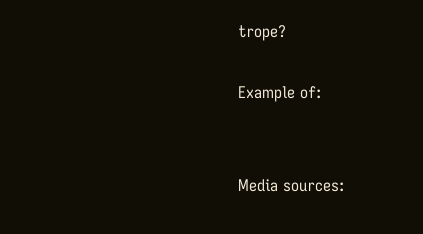trope?

Example of:


Media sources: